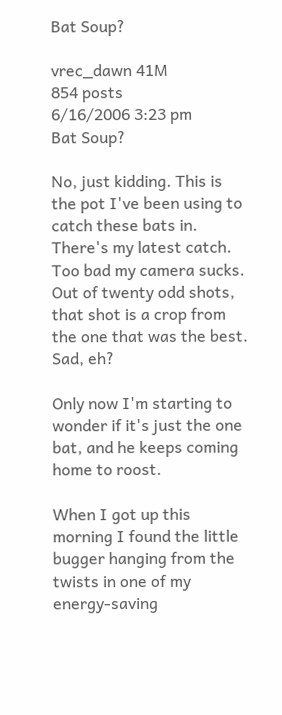Bat Soup?

vrec_dawn 41M
854 posts
6/16/2006 3:23 pm
Bat Soup?

No, just kidding. This is the pot I've been using to catch these bats in. There's my latest catch. Too bad my camera sucks. Out of twenty odd shots, that shot is a crop from the one that was the best. Sad, eh?

Only now I'm starting to wonder if it's just the one bat, and he keeps coming home to roost.

When I got up this morning I found the little bugger hanging from the twists in one of my energy-saving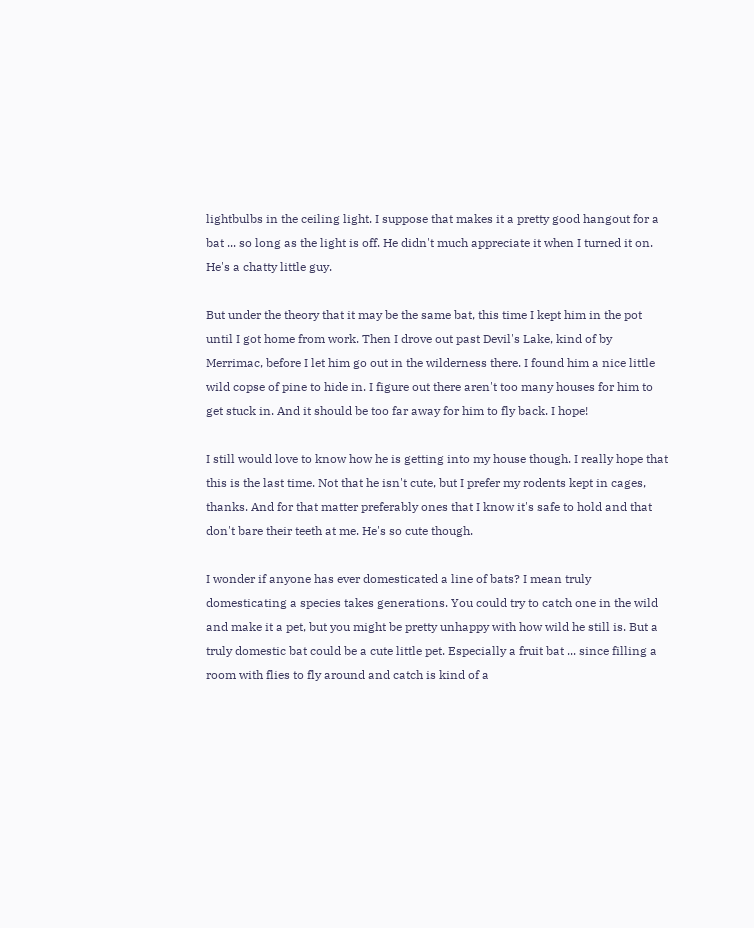lightbulbs in the ceiling light. I suppose that makes it a pretty good hangout for a bat ... so long as the light is off. He didn't much appreciate it when I turned it on. He's a chatty little guy.

But under the theory that it may be the same bat, this time I kept him in the pot until I got home from work. Then I drove out past Devil's Lake, kind of by Merrimac, before I let him go out in the wilderness there. I found him a nice little wild copse of pine to hide in. I figure out there aren't too many houses for him to get stuck in. And it should be too far away for him to fly back. I hope!

I still would love to know how he is getting into my house though. I really hope that this is the last time. Not that he isn't cute, but I prefer my rodents kept in cages, thanks. And for that matter preferably ones that I know it's safe to hold and that don't bare their teeth at me. He's so cute though.

I wonder if anyone has ever domesticated a line of bats? I mean truly domesticating a species takes generations. You could try to catch one in the wild and make it a pet, but you might be pretty unhappy with how wild he still is. But a truly domestic bat could be a cute little pet. Especially a fruit bat ... since filling a room with flies to fly around and catch is kind of a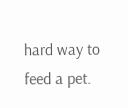hard way to feed a pet.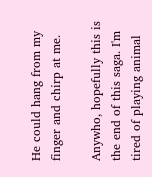He could hang from my finger and chirp at me.

Anywho, hopefully this is the end of this saga. I'm tired of playing animal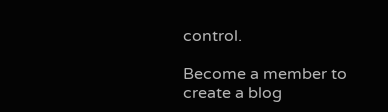control.

Become a member to create a blog